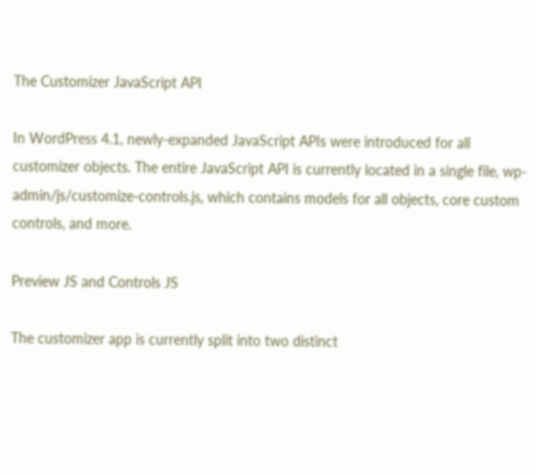The Customizer JavaScript API

In WordPress 4.1, newly-expanded JavaScript APIs were introduced for all customizer objects. The entire JavaScript API is currently located in a single file, wp-admin/js/customize-controls.js, which contains models for all objects, core custom controls, and more.

Preview JS and Controls JS

The customizer app is currently split into two distinct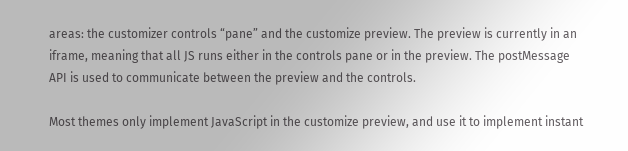areas: the customizer controls “pane” and the customize preview. The preview is currently in an iframe, meaning that all JS runs either in the controls pane or in the preview. The postMessage API is used to communicate between the preview and the controls.

Most themes only implement JavaScript in the customize preview, and use it to implement instant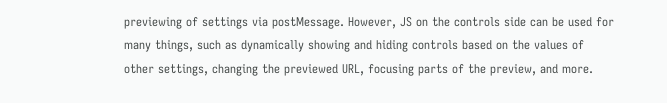previewing of settings via postMessage. However, JS on the controls side can be used for many things, such as dynamically showing and hiding controls based on the values of other settings, changing the previewed URL, focusing parts of the preview, and more.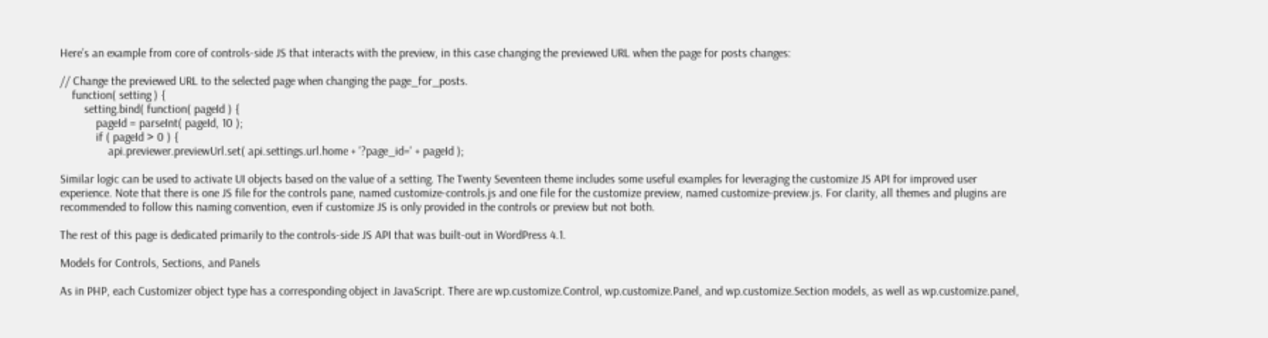Here’s an example from core of controls-side JS that interacts with the preview, in this case changing the previewed URL when the page for posts changes:

// Change the previewed URL to the selected page when changing the page_for_posts.
    function( setting ) {
        setting.bind( function( pageId ) {
            pageId = parseInt( pageId, 10 );
            if ( pageId > 0 ) {
                api.previewer.previewUrl.set( api.settings.url.home + '?page_id=' + pageId );

Similar logic can be used to activate UI objects based on the value of a setting. The Twenty Seventeen theme includes some useful examples for leveraging the customize JS API for improved user experience. Note that there is one JS file for the controls pane, named customize-controls.js and one file for the customize preview, named customize-preview.js. For clarity, all themes and plugins are recommended to follow this naming convention, even if customize JS is only provided in the controls or preview but not both.

The rest of this page is dedicated primarily to the controls-side JS API that was built-out in WordPress 4.1.

Models for Controls, Sections, and Panels

As in PHP, each Customizer object type has a corresponding object in JavaScript. There are wp.customize.Control, wp.customize.Panel, and wp.customize.Section models, as well as wp.customize.panel,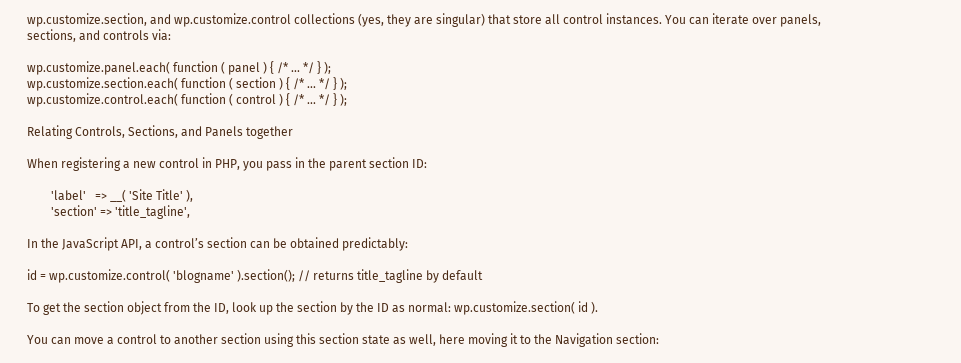wp.customize.section, and wp.customize.control collections (yes, they are singular) that store all control instances. You can iterate over panels, sections, and controls via:

wp.customize.panel.each( function ( panel ) { /* ... */ } );
wp.customize.section.each( function ( section ) { /* ... */ } );
wp.customize.control.each( function ( control ) { /* ... */ } );

Relating Controls, Sections, and Panels together

When registering a new control in PHP, you pass in the parent section ID:

        'label'   => __( 'Site Title' ),
        'section' => 'title_tagline',

In the JavaScript API, a control’s section can be obtained predictably:

id = wp.customize.control( 'blogname' ).section(); // returns title_tagline by default

To get the section object from the ID, look up the section by the ID as normal: wp.customize.section( id ).

You can move a control to another section using this section state as well, here moving it to the Navigation section: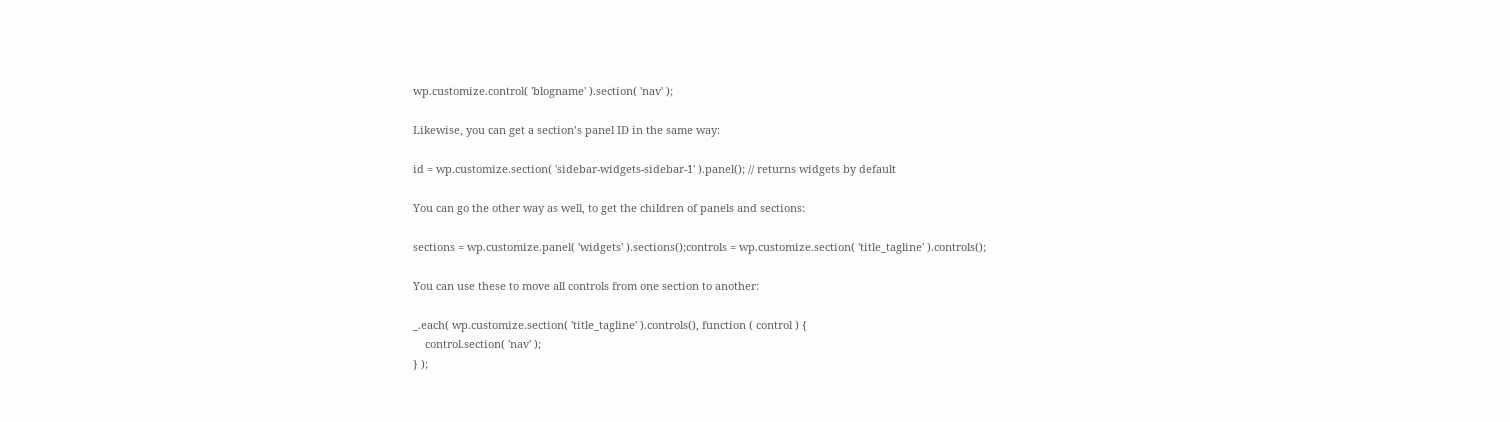wp.customize.control( 'blogname' ).section( 'nav' );

Likewise, you can get a section’s panel ID in the same way:

id = wp.customize.section( 'sidebar-widgets-sidebar-1' ).panel(); // returns widgets by default

You can go the other way as well, to get the children of panels and sections:

sections = wp.customize.panel( 'widgets' ).sections();controls = wp.customize.section( 'title_tagline' ).controls();

You can use these to move all controls from one section to another:

_.each( wp.customize.section( 'title_tagline' ).controls(), function ( control ) {
    control.section( 'nav' );
} );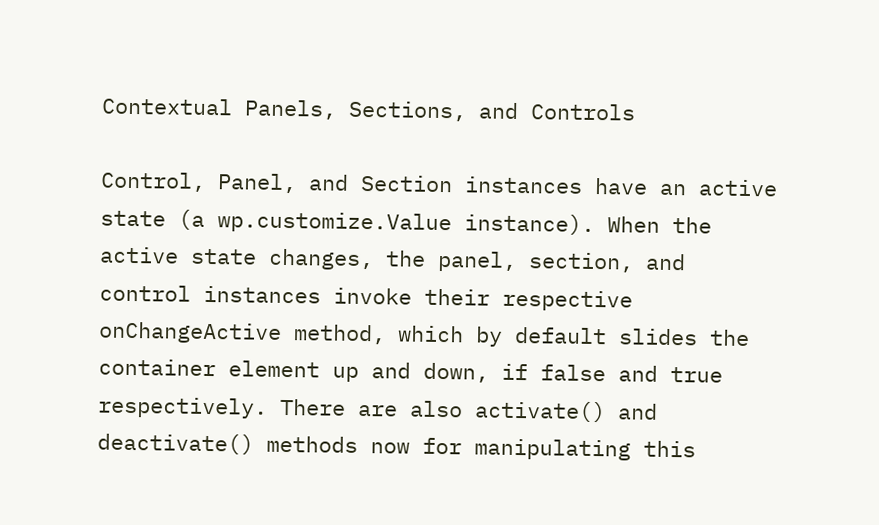Contextual Panels, Sections, and Controls

Control, Panel, and Section instances have an active state (a wp.customize.Value instance). When the active state changes, the panel, section, and control instances invoke their respective onChangeActive method, which by default slides the container element up and down, if false and true respectively. There are also activate() and deactivate() methods now for manipulating this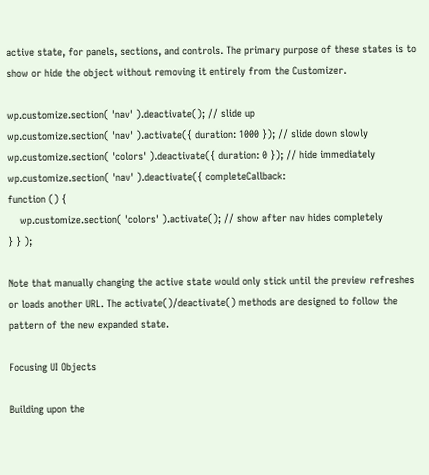active state, for panels, sections, and controls. The primary purpose of these states is to show or hide the object without removing it entirely from the Customizer.

wp.customize.section( 'nav' ).deactivate(); // slide up
wp.customize.section( 'nav' ).activate({ duration: 1000 }); // slide down slowly
wp.customize.section( 'colors' ).deactivate({ duration: 0 }); // hide immediately
wp.customize.section( 'nav' ).deactivate({ completeCallback:
function () {
    wp.customize.section( 'colors' ).activate(); // show after nav hides completely
} } );

Note that manually changing the active state would only stick until the preview refreshes or loads another URL. The activate()/deactivate() methods are designed to follow the pattern of the new expanded state.

Focusing UI Objects

Building upon the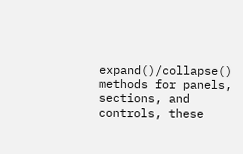expand()/collapse() methods for panels, sections, and controls, these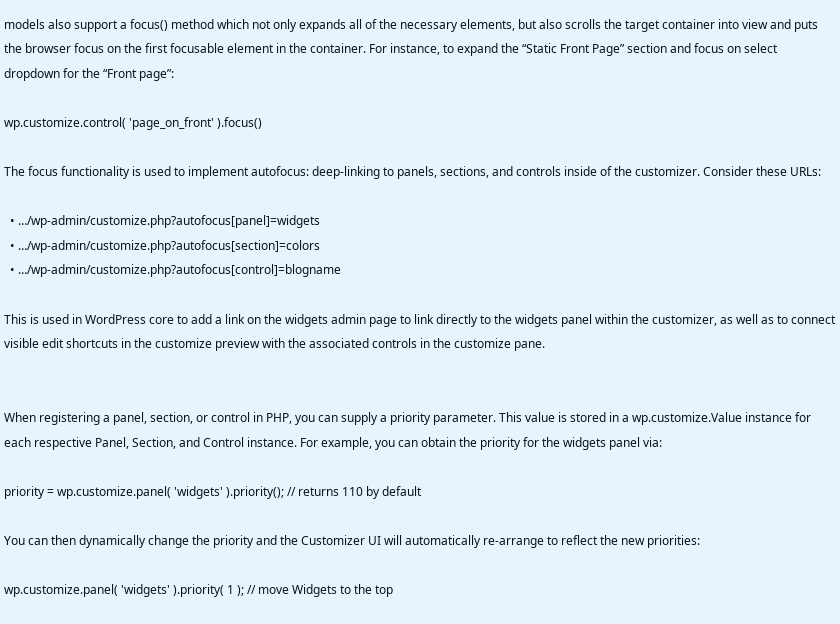models also support a focus() method which not only expands all of the necessary elements, but also scrolls the target container into view and puts the browser focus on the first focusable element in the container. For instance, to expand the “Static Front Page” section and focus on select dropdown for the “Front page”:

wp.customize.control( 'page_on_front' ).focus()

The focus functionality is used to implement autofocus: deep-linking to panels, sections, and controls inside of the customizer. Consider these URLs:

  • …/wp-admin/customize.php?autofocus[panel]=widgets
  • …/wp-admin/customize.php?autofocus[section]=colors
  • …/wp-admin/customize.php?autofocus[control]=blogname

This is used in WordPress core to add a link on the widgets admin page to link directly to the widgets panel within the customizer, as well as to connect visible edit shortcuts in the customize preview with the associated controls in the customize pane.


When registering a panel, section, or control in PHP, you can supply a priority parameter. This value is stored in a wp.customize.Value instance for each respective Panel, Section, and Control instance. For example, you can obtain the priority for the widgets panel via:

priority = wp.customize.panel( 'widgets' ).priority(); // returns 110 by default

You can then dynamically change the priority and the Customizer UI will automatically re-arrange to reflect the new priorities:

wp.customize.panel( 'widgets' ).priority( 1 ); // move Widgets to the top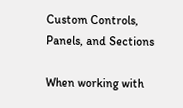Custom Controls, Panels, and Sections

When working with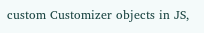custom Customizer objects in JS,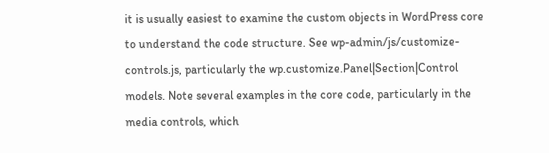it is usually easiest to examine the custom objects in WordPress core to understand the code structure. See wp-admin/js/customize-controls.js, particularly the wp.customize.Panel|Section|Control models. Note several examples in the core code, particularly in the media controls, which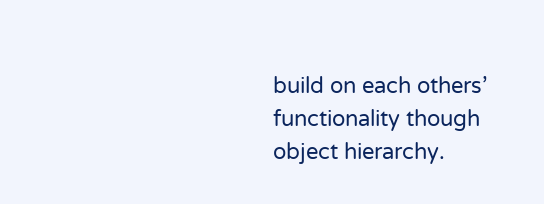build on each others’ functionality though object hierarchy.